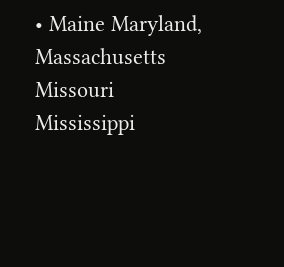• Maine Maryland, Massachusetts Missouri Mississippi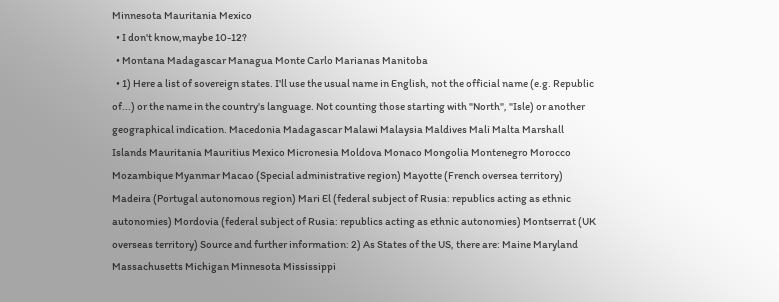Minnesota Mauritania Mexico
  • I don't know,maybe 10-12?
  • Montana Madagascar Managua Monte Carlo Marianas Manitoba
  • 1) Here a list of sovereign states. I'll use the usual name in English, not the official name (e.g. Republic of...) or the name in the country's language. Not counting those starting with "North", "Isle) or another geographical indication. Macedonia Madagascar Malawi Malaysia Maldives Mali Malta Marshall Islands Mauritania Mauritius Mexico Micronesia Moldova Monaco Mongolia Montenegro Morocco Mozambique Myanmar Macao (Special administrative region) Mayotte (French oversea territory) Madeira (Portugal autonomous region) Mari El (federal subject of Rusia: republics acting as ethnic autonomies) Mordovia (federal subject of Rusia: republics acting as ethnic autonomies) Montserrat (UK overseas territory) Source and further information: 2) As States of the US, there are: Maine Maryland Massachusetts Michigan Minnesota Mississippi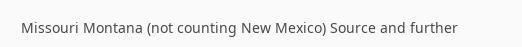Missouri Montana (not counting New Mexico) Source and further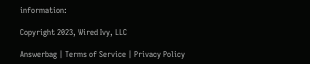information:

Copyright 2023, Wired Ivy, LLC

Answerbag | Terms of Service | Privacy Policy